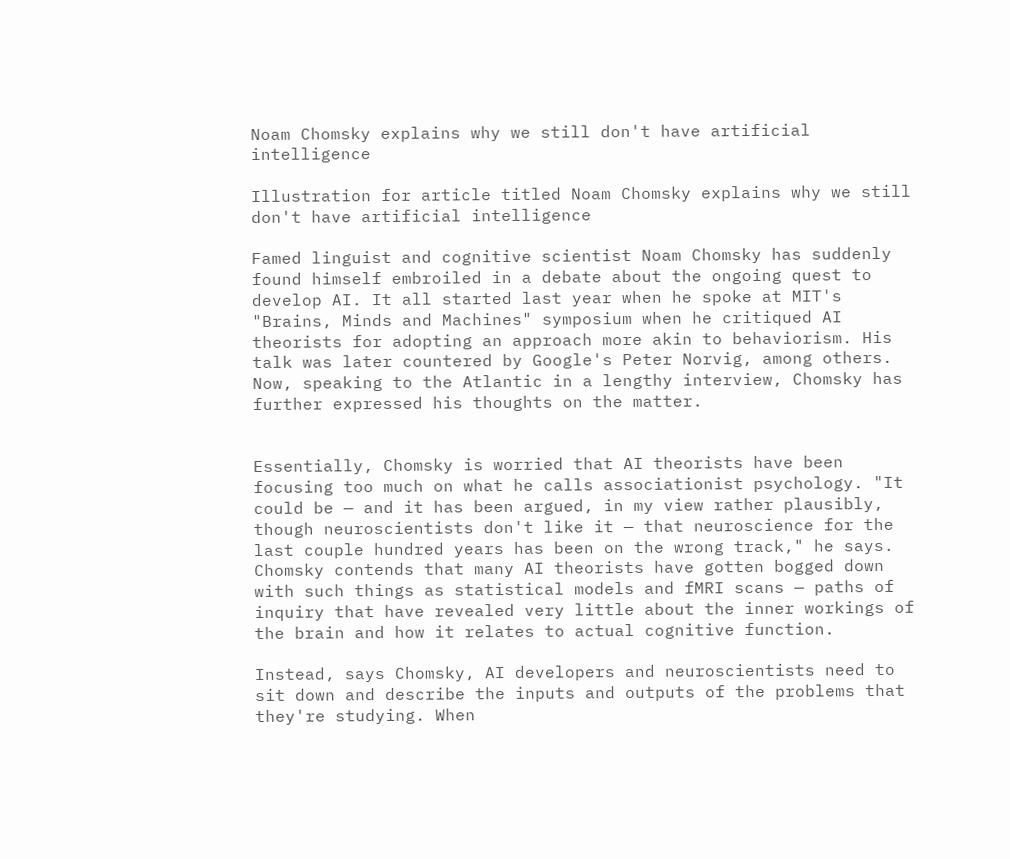Noam Chomsky explains why we still don't have artificial intelligence

Illustration for article titled Noam Chomsky explains why we still don't have artificial intelligence

Famed linguist and cognitive scientist Noam Chomsky has suddenly found himself embroiled in a debate about the ongoing quest to develop AI. It all started last year when he spoke at MIT's "Brains, Minds and Machines" symposium when he critiqued AI theorists for adopting an approach more akin to behaviorism. His talk was later countered by Google's Peter Norvig, among others. Now, speaking to the Atlantic in a lengthy interview, Chomsky has further expressed his thoughts on the matter.


Essentially, Chomsky is worried that AI theorists have been focusing too much on what he calls associationist psychology. "It could be — and it has been argued, in my view rather plausibly, though neuroscientists don't like it — that neuroscience for the last couple hundred years has been on the wrong track," he says. Chomsky contends that many AI theorists have gotten bogged down with such things as statistical models and fMRI scans — paths of inquiry that have revealed very little about the inner workings of the brain and how it relates to actual cognitive function.

Instead, says Chomsky, AI developers and neuroscientists need to sit down and describe the inputs and outputs of the problems that they're studying. When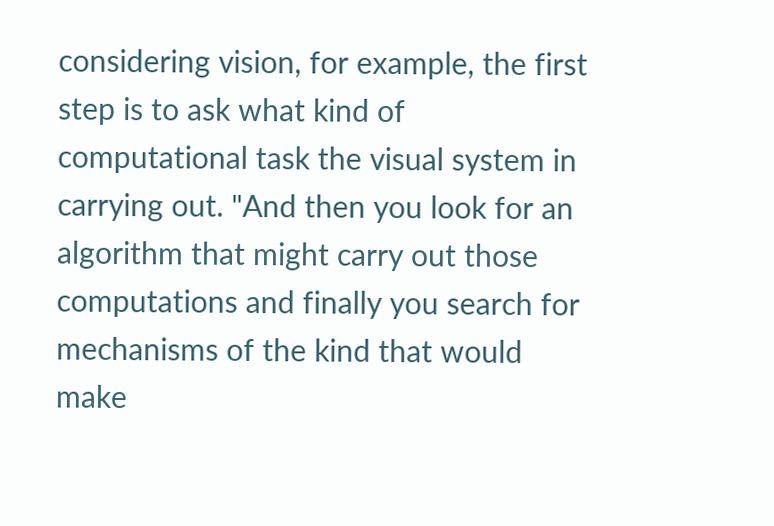considering vision, for example, the first step is to ask what kind of computational task the visual system in carrying out. "And then you look for an algorithm that might carry out those computations and finally you search for mechanisms of the kind that would make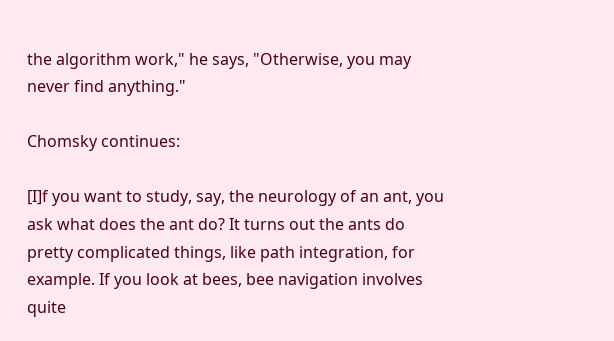the algorithm work," he says, "Otherwise, you may never find anything."

Chomsky continues:

[I]f you want to study, say, the neurology of an ant, you ask what does the ant do? It turns out the ants do pretty complicated things, like path integration, for example. If you look at bees, bee navigation involves quite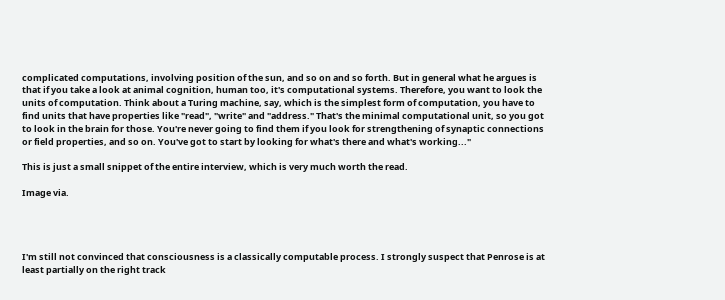complicated computations, involving position of the sun, and so on and so forth. But in general what he argues is that if you take a look at animal cognition, human too, it's computational systems. Therefore, you want to look the units of computation. Think about a Turing machine, say, which is the simplest form of computation, you have to find units that have properties like "read", "write" and "address." That's the minimal computational unit, so you got to look in the brain for those. You're never going to find them if you look for strengthening of synaptic connections or field properties, and so on. You've got to start by looking for what's there and what's working..."

This is just a small snippet of the entire interview, which is very much worth the read.

Image via.




I'm still not convinced that consciousness is a classically computable process. I strongly suspect that Penrose is at least partially on the right track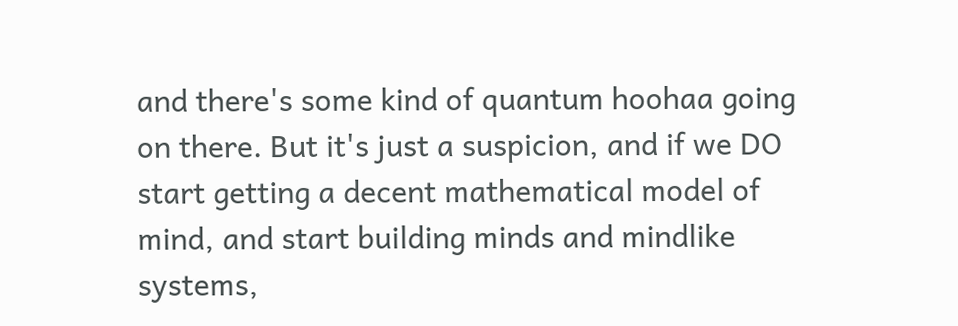and there's some kind of quantum hoohaa going on there. But it's just a suspicion, and if we DO start getting a decent mathematical model of mind, and start building minds and mindlike systems,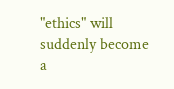"ethics" will suddenly become a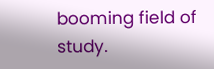booming field of study.